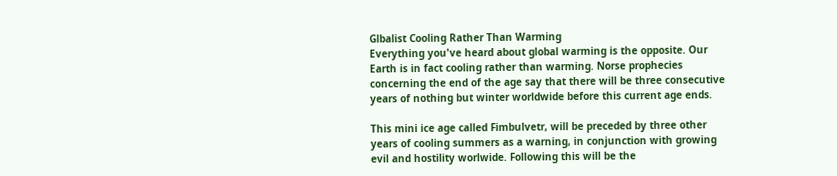Glbalist Cooling Rather Than Warming
Everything you've heard about global warming is the opposite. Our Earth is in fact cooling rather than warming. Norse prophecies concerning the end of the age say that there will be three consecutive years of nothing but winter worldwide before this current age ends.

This mini ice age called Fimbulvetr, will be preceded by three other years of cooling summers as a warning, in conjunction with growing evil and hostility worlwide. Following this will be the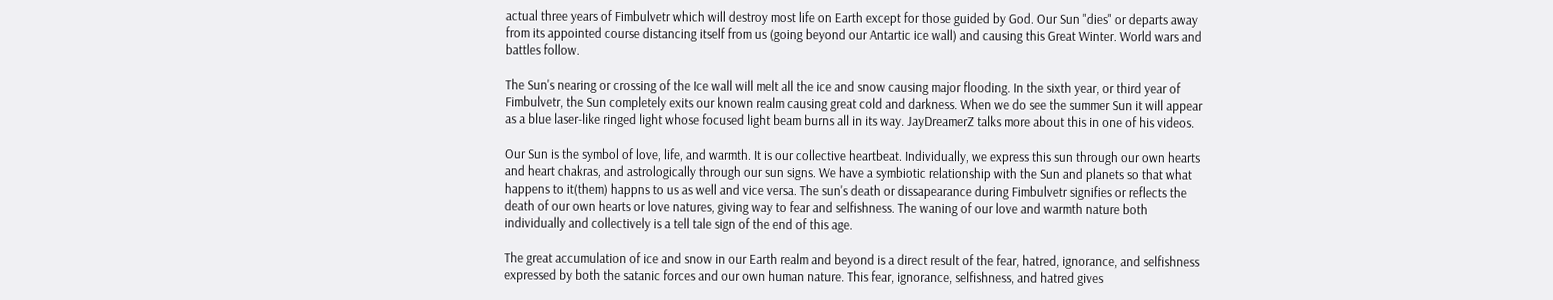actual three years of Fimbulvetr which will destroy most life on Earth except for those guided by God. Our Sun "dies" or departs away from its appointed course distancing itself from us (going beyond our Antartic ice wall) and causing this Great Winter. World wars and battles follow.

The Sun's nearing or crossing of the Ice wall will melt all the ice and snow causing major flooding. In the sixth year, or third year of Fimbulvetr, the Sun completely exits our known realm causing great cold and darkness. When we do see the summer Sun it will appear as a blue laser-like ringed light whose focused light beam burns all in its way. JayDreamerZ talks more about this in one of his videos.

Our Sun is the symbol of love, life, and warmth. It is our collective heartbeat. Individually, we express this sun through our own hearts and heart chakras, and astrologically through our sun signs. We have a symbiotic relationship with the Sun and planets so that what happens to it(them) happns to us as well and vice versa. The sun's death or dissapearance during Fimbulvetr signifies or reflects the death of our own hearts or love natures, giving way to fear and selfishness. The waning of our love and warmth nature both individually and collectively is a tell tale sign of the end of this age.

The great accumulation of ice and snow in our Earth realm and beyond is a direct result of the fear, hatred, ignorance, and selfishness expressed by both the satanic forces and our own human nature. This fear, ignorance, selfishness, and hatred gives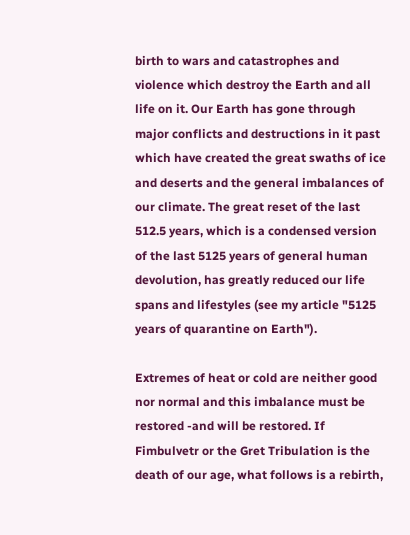birth to wars and catastrophes and violence which destroy the Earth and all life on it. Our Earth has gone through major conflicts and destructions in it past which have created the great swaths of ice and deserts and the general imbalances of our climate. The great reset of the last 512.5 years, which is a condensed version of the last 5125 years of general human devolution, has greatly reduced our life spans and lifestyles (see my article "5125 years of quarantine on Earth").

Extremes of heat or cold are neither good nor normal and this imbalance must be restored -and will be restored. If Fimbulvetr or the Gret Tribulation is the death of our age, what follows is a rebirth,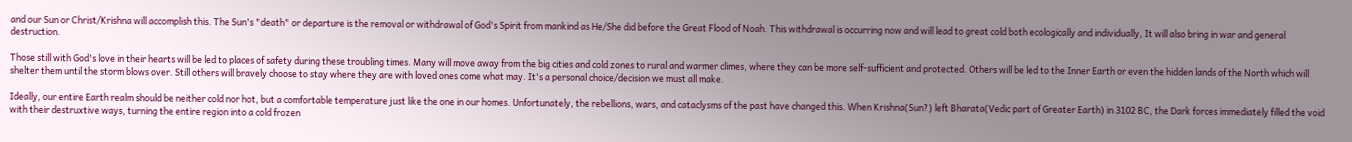and our Sun or Christ/Krishna will accomplish this. The Sun's "death" or departure is the removal or withdrawal of God's Spirit from mankind as He/She did before the Great Flood of Noah. This withdrawal is occurring now and will lead to great cold both ecologically and individually, It will also bring in war and general destruction.

Those still with God's love in their hearts will be led to places of safety during these troubling times. Many will move away from the big cities and cold zones to rural and warmer climes, where they can be more self-sufficient and protected. Others will be led to the Inner Earth or even the hidden lands of the North which will shelter them until the storm blows over. Still others will bravely choose to stay where they are with loved ones come what may. It's a personal choice/decision we must all make.

Ideally, our entire Earth realm should be neither cold nor hot, but a comfortable temperature just like the one in our homes. Unfortunately, the rebellions, wars, and cataclysms of the past have changed this. When Krishna(Sun?) left Bharata(Vedic part of Greater Earth) in 3102 BC, the Dark forces immediately filled the void with their destruxtive ways, turning the entire region into a cold frozen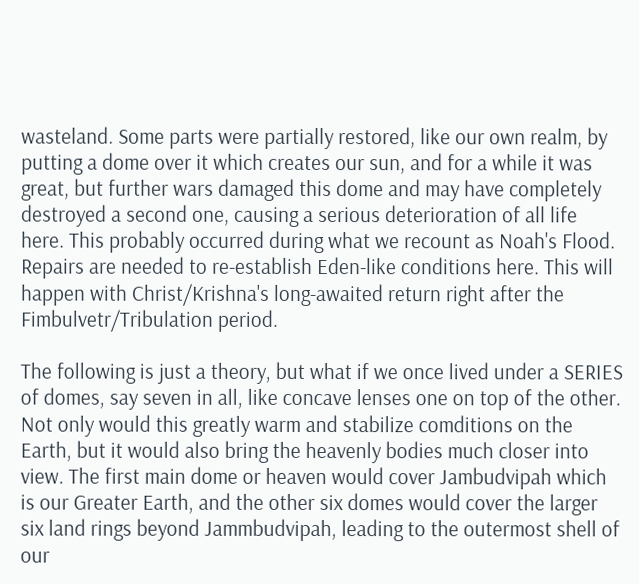wasteland. Some parts were partially restored, like our own realm, by putting a dome over it which creates our sun, and for a while it was great, but further wars damaged this dome and may have completely destroyed a second one, causing a serious deterioration of all life here. This probably occurred during what we recount as Noah's Flood. Repairs are needed to re-establish Eden-like conditions here. This will happen with Christ/Krishna's long-awaited return right after the Fimbulvetr/Tribulation period.

The following is just a theory, but what if we once lived under a SERIES of domes, say seven in all, like concave lenses one on top of the other. Not only would this greatly warm and stabilize comditions on the Earth, but it would also bring the heavenly bodies much closer into view. The first main dome or heaven would cover Jambudvipah which is our Greater Earth, and the other six domes would cover the larger six land rings beyond Jammbudvipah, leading to the outermost shell of our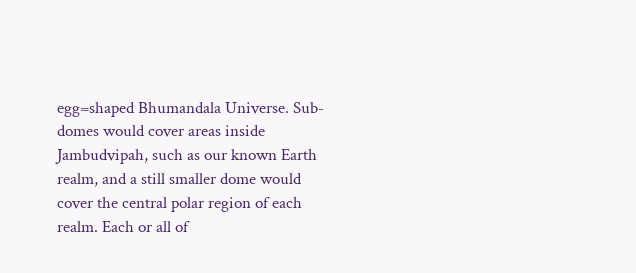egg=shaped Bhumandala Universe. Sub-domes would cover areas inside Jambudvipah, such as our known Earth realm, and a still smaller dome would cover the central polar region of each realm. Each or all of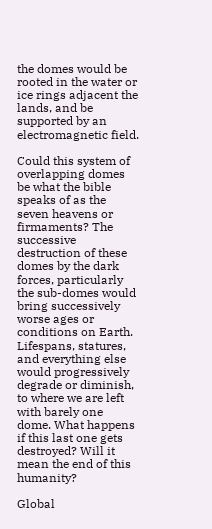the domes would be rooted in the water or ice rings adjacent the lands, and be supported by an electromagnetic field.

Could this system of overlapping domes be what the bible speaks of as the seven heavens or firmaments? The successive destruction of these domes by the dark forces, particularly the sub-domes would bring successively worse ages or conditions on Earth. Lifespans, statures, and everything else would progressively degrade or diminish, to where we are left with barely one dome. What happens if this last one gets destroyed? Will it mean the end of this humanity?

Global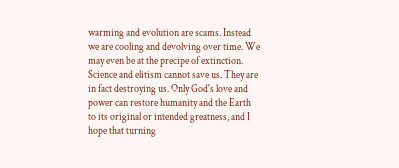warming and evolution are scams. Instead we are cooling and devolving over time. We may even be at the precipe of extinction. Science and elitism cannot save us. They are in fact destroying us. Only God's love and power can restore humanity and the Earth to its original or intended greatness, and I hope that turning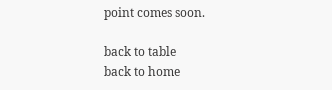point comes soon.

back to table
back to home